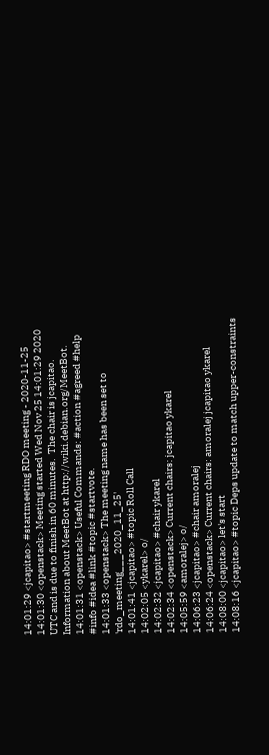14:01:29 <jcapitao> #startmeeting RDO meeting - 2020-11-25
14:01:30 <openstack> Meeting started Wed Nov 25 14:01:29 2020 UTC and is due to finish in 60 minutes.  The chair is jcapitao. Information about MeetBot at http://wiki.debian.org/MeetBot.
14:01:31 <openstack> Useful Commands: #action #agreed #help #info #idea #link #topic #startvote.
14:01:33 <openstack> The meeting name has been set to 'rdo_meeting___2020_11_25'
14:01:41 <jcapitao> #topic Roll Call
14:02:05 <ykarel> o/
14:02:32 <jcapitao> #chair ykarel
14:02:34 <openstack> Current chairs: jcapitao ykarel
14:05:59 <amoralej> o/
14:06:23 <jcapitao> #chair amoralej
14:06:24 <openstack> Current chairs: amoralej jcapitao ykarel
14:08:00 <jcapitao> let's start
14:08:16 <jcapitao> #topic Deps update to match upper-constraints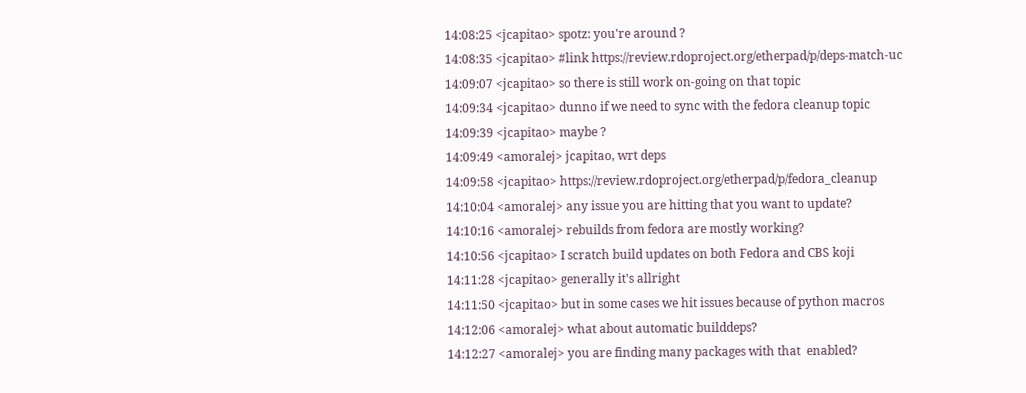14:08:25 <jcapitao> spotz: you're around ?
14:08:35 <jcapitao> #link https://review.rdoproject.org/etherpad/p/deps-match-uc
14:09:07 <jcapitao> so there is still work on-going on that topic
14:09:34 <jcapitao> dunno if we need to sync with the fedora cleanup topic
14:09:39 <jcapitao> maybe ?
14:09:49 <amoralej> jcapitao, wrt deps
14:09:58 <jcapitao> https://review.rdoproject.org/etherpad/p/fedora_cleanup
14:10:04 <amoralej> any issue you are hitting that you want to update?
14:10:16 <amoralej> rebuilds from fedora are mostly working?
14:10:56 <jcapitao> I scratch build updates on both Fedora and CBS koji
14:11:28 <jcapitao> generally it's allright
14:11:50 <jcapitao> but in some cases we hit issues because of python macros
14:12:06 <amoralej> what about automatic builddeps?
14:12:27 <amoralej> you are finding many packages with that  enabled?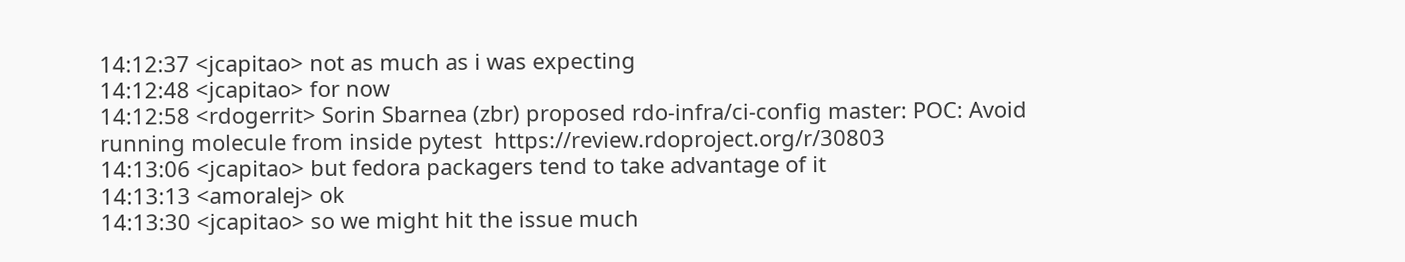14:12:37 <jcapitao> not as much as i was expecting
14:12:48 <jcapitao> for now
14:12:58 <rdogerrit> Sorin Sbarnea (zbr) proposed rdo-infra/ci-config master: POC: Avoid running molecule from inside pytest  https://review.rdoproject.org/r/30803
14:13:06 <jcapitao> but fedora packagers tend to take advantage of it
14:13:13 <amoralej> ok
14:13:30 <jcapitao> so we might hit the issue much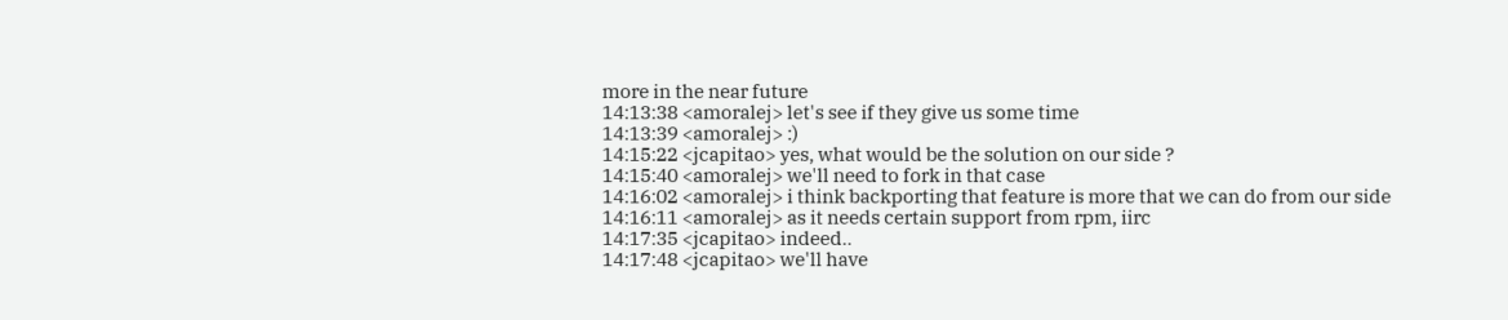more in the near future
14:13:38 <amoralej> let's see if they give us some time
14:13:39 <amoralej> :)
14:15:22 <jcapitao> yes, what would be the solution on our side ?
14:15:40 <amoralej> we'll need to fork in that case
14:16:02 <amoralej> i think backporting that feature is more that we can do from our side
14:16:11 <amoralej> as it needs certain support from rpm, iirc
14:17:35 <jcapitao> indeed..
14:17:48 <jcapitao> we'll have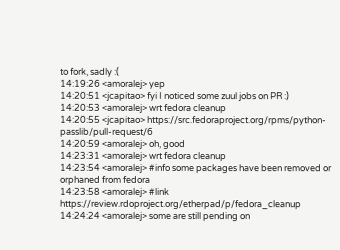to fork, sadly :(
14:19:26 <amoralej> yep
14:20:51 <jcapitao> fyi I noticed some zuul jobs on PR :)
14:20:53 <amoralej> wrt fedora cleanup
14:20:55 <jcapitao> https://src.fedoraproject.org/rpms/python-passlib/pull-request/6
14:20:59 <amoralej> oh, good
14:23:31 <amoralej> wrt fedora cleanup
14:23:54 <amoralej> #info some packages have been removed or orphaned from fedora
14:23:58 <amoralej> #link https://review.rdoproject.org/etherpad/p/fedora_cleanup
14:24:24 <amoralej> some are still pending on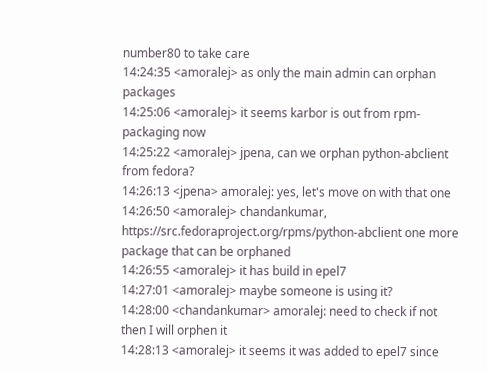number80 to take care
14:24:35 <amoralej> as only the main admin can orphan packages
14:25:06 <amoralej> it seems karbor is out from rpm-packaging now
14:25:22 <amoralej> jpena, can we orphan python-abclient from fedora?
14:26:13 <jpena> amoralej: yes, let's move on with that one
14:26:50 <amoralej> chandankumar, https://src.fedoraproject.org/rpms/python-abclient one more package that can be orphaned
14:26:55 <amoralej> it has build in epel7
14:27:01 <amoralej> maybe someone is using it?
14:28:00 <chandankumar> amoralej: need to check if not then I will orphen it
14:28:13 <amoralej> it seems it was added to epel7 since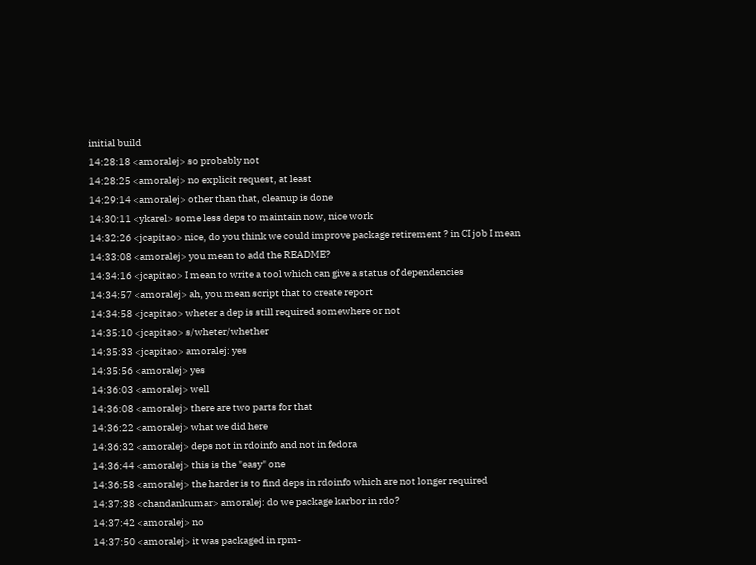initial build
14:28:18 <amoralej> so probably not
14:28:25 <amoralej> no explicit request, at least
14:29:14 <amoralej> other than that, cleanup is done
14:30:11 <ykarel> some less deps to maintain now, nice work
14:32:26 <jcapitao> nice, do you think we could improve package retirement ? in CI job I mean
14:33:08 <amoralej> you mean to add the README?
14:34:16 <jcapitao> I mean to write a tool which can give a status of dependencies
14:34:57 <amoralej> ah, you mean script that to create report
14:34:58 <jcapitao> wheter a dep is still required somewhere or not
14:35:10 <jcapitao> s/wheter/whether
14:35:33 <jcapitao> amoralej: yes
14:35:56 <amoralej> yes
14:36:03 <amoralej> well
14:36:08 <amoralej> there are two parts for that
14:36:22 <amoralej> what we did here
14:36:32 <amoralej> deps not in rdoinfo and not in fedora
14:36:44 <amoralej> this is the "easy" one
14:36:58 <amoralej> the harder is to find deps in rdoinfo which are not longer required
14:37:38 <chandankumar> amoralej: do we package karbor in rdo?
14:37:42 <amoralej> no
14:37:50 <amoralej> it was packaged in rpm-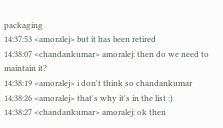packaging
14:37:53 <amoralej> but it has been retired
14:38:07 <chandankumar> amoralej: then do we need to maintain it?
14:38:19 <amoralej> i don't think so chandankumar
14:38:26 <amoralej> that's why it's in the list :)
14:38:27 <chandankumar> amoralej: ok then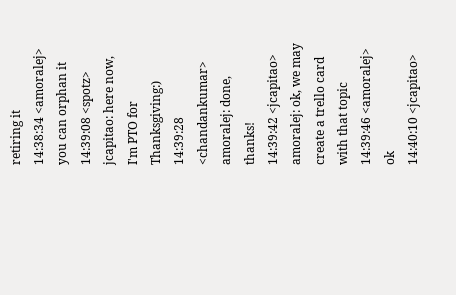retiring it
14:38:34 <amoralej> you can orphan it
14:39:08 <spotz> jcapitao: here now, I'm PTO for Thanksgiving:)
14:39:28 <chandankumar> amoralej: done, thanks!
14:39:42 <jcapitao> amoralej: ok, we may create a trello card with that topic
14:39:46 <amoralej> ok
14:40:10 <jcapitao>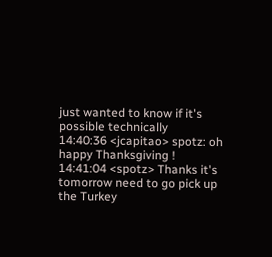just wanted to know if it's possible technically
14:40:36 <jcapitao> spotz: oh happy Thanksgiving !
14:41:04 <spotz> Thanks it's tomorrow need to go pick up the Turkey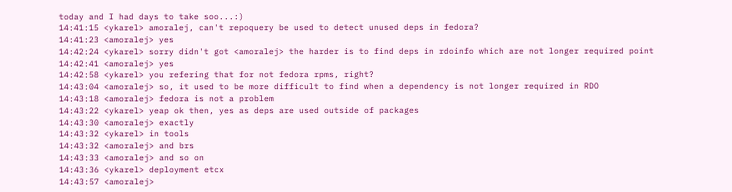today and I had days to take soo...:)
14:41:15 <ykarel> amoralej, can't repoquery be used to detect unused deps in fedora?
14:41:23 <amoralej> yes
14:42:24 <ykarel> sorry didn't got <amoralej> the harder is to find deps in rdoinfo which are not longer required point
14:42:41 <amoralej> yes
14:42:58 <ykarel> you refering that for not fedora rpms, right?
14:43:04 <amoralej> so, it used to be more difficult to find when a dependency is not longer required in RDO
14:43:18 <amoralej> fedora is not a problem
14:43:22 <ykarel> yeap ok then, yes as deps are used outside of packages
14:43:30 <amoralej> exactly
14:43:32 <ykarel> in tools
14:43:32 <amoralej> and brs
14:43:33 <amoralej> and so on
14:43:36 <ykarel> deployment etcx
14:43:57 <amoralej>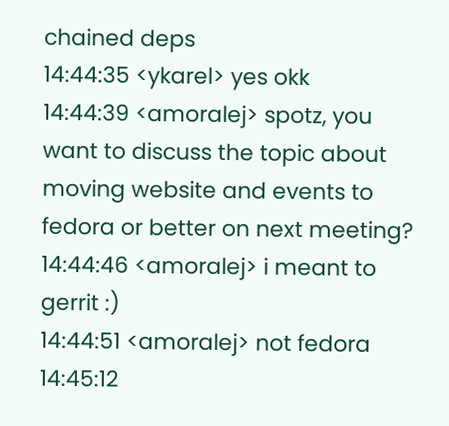chained deps
14:44:35 <ykarel> yes okk
14:44:39 <amoralej> spotz, you want to discuss the topic about moving website and events to fedora or better on next meeting?
14:44:46 <amoralej> i meant to gerrit :)
14:44:51 <amoralej> not fedora
14:45:12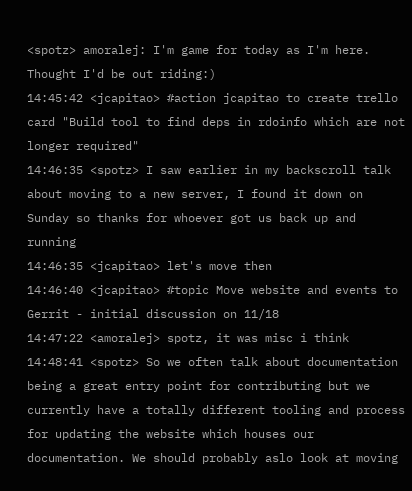<spotz> amoralej: I'm game for today as I'm here. Thought I'd be out riding:)
14:45:42 <jcapitao> #action jcapitao to create trello card "Build tool to find deps in rdoinfo which are not longer required"
14:46:35 <spotz> I saw earlier in my backscroll talk about moving to a new server, I found it down on Sunday so thanks for whoever got us back up and running
14:46:35 <jcapitao> let's move then
14:46:40 <jcapitao> #topic Move website and events to Gerrit - initial discussion on 11/18
14:47:22 <amoralej> spotz, it was misc i think
14:48:41 <spotz> So we often talk about documentation being a great entry point for contributing but we currently have a totally different tooling and process for updating the website which houses our documentation. We should probably aslo look at moving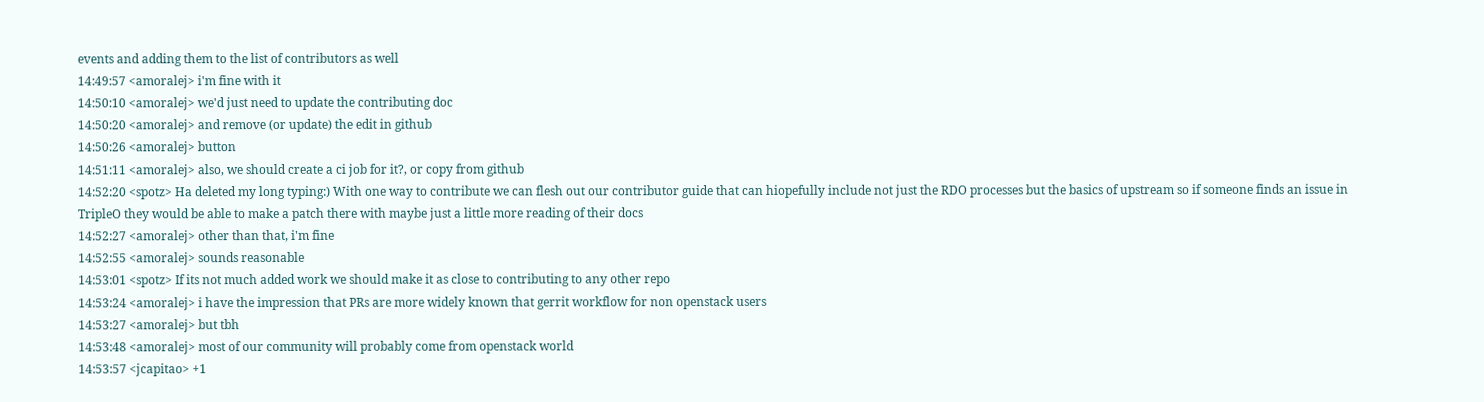events and adding them to the list of contributors as well
14:49:57 <amoralej> i'm fine with it
14:50:10 <amoralej> we'd just need to update the contributing doc
14:50:20 <amoralej> and remove (or update) the edit in github
14:50:26 <amoralej> button
14:51:11 <amoralej> also, we should create a ci job for it?, or copy from github
14:52:20 <spotz> Ha deleted my long typing:) With one way to contribute we can flesh out our contributor guide that can hiopefully include not just the RDO processes but the basics of upstream so if someone finds an issue in TripleO they would be able to make a patch there with maybe just a little more reading of their docs
14:52:27 <amoralej> other than that, i'm fine
14:52:55 <amoralej> sounds reasonable
14:53:01 <spotz> If its not much added work we should make it as close to contributing to any other repo
14:53:24 <amoralej> i have the impression that PRs are more widely known that gerrit workflow for non openstack users
14:53:27 <amoralej> but tbh
14:53:48 <amoralej> most of our community will probably come from openstack world
14:53:57 <jcapitao> +1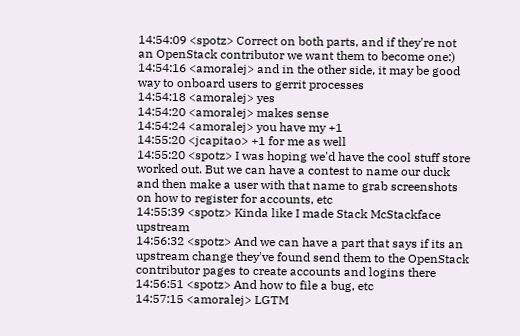14:54:09 <spotz> Correct on both parts, and if they're not an OpenStack contributor we want them to become one:)
14:54:16 <amoralej> and in the other side, it may be good way to onboard users to gerrit processes
14:54:18 <amoralej> yes
14:54:20 <amoralej> makes sense
14:54:24 <amoralej> you have my +1
14:55:20 <jcapitao> +1 for me as well
14:55:20 <spotz> I was hoping we'd have the cool stuff store worked out. But we can have a contest to name our duck and then make a user with that name to grab screenshots on how to register for accounts, etc
14:55:39 <spotz> Kinda like I made Stack McStackface upstream
14:56:32 <spotz> And we can have a part that says if its an upstream change they've found send them to the OpenStack contributor pages to create accounts and logins there
14:56:51 <spotz> And how to file a bug, etc
14:57:15 <amoralej> LGTM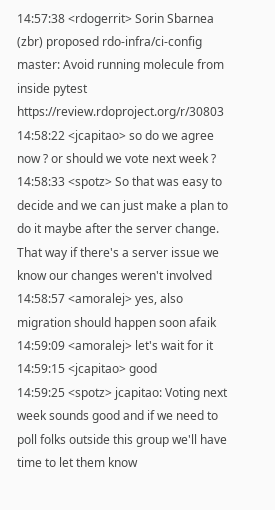14:57:38 <rdogerrit> Sorin Sbarnea (zbr) proposed rdo-infra/ci-config master: Avoid running molecule from inside pytest  https://review.rdoproject.org/r/30803
14:58:22 <jcapitao> so do we agree now ? or should we vote next week ?
14:58:33 <spotz> So that was easy to decide and we can just make a plan to do it maybe after the server change. That way if there's a server issue we know our changes weren't involved
14:58:57 <amoralej> yes, also migration should happen soon afaik
14:59:09 <amoralej> let's wait for it
14:59:15 <jcapitao> good
14:59:25 <spotz> jcapitao: Voting next week sounds good and if we need to poll folks outside this group we'll have time to let them know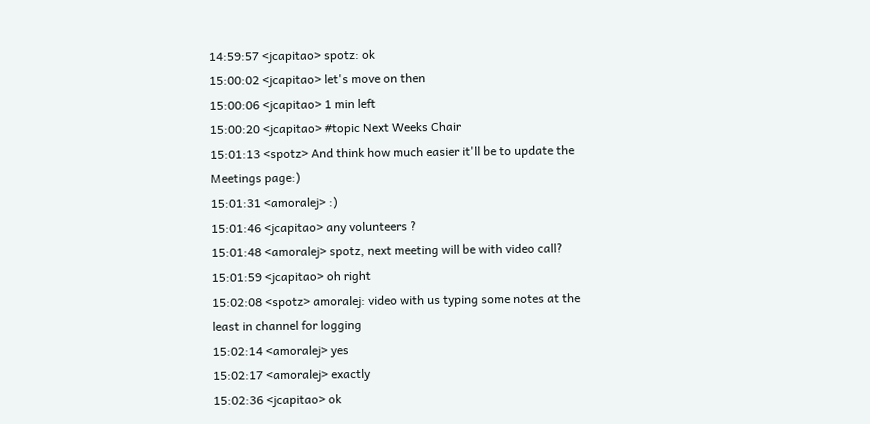14:59:57 <jcapitao> spotz: ok
15:00:02 <jcapitao> let's move on then
15:00:06 <jcapitao> 1 min left
15:00:20 <jcapitao> #topic Next Weeks Chair
15:01:13 <spotz> And think how much easier it'll be to update the Meetings page:)
15:01:31 <amoralej> :)
15:01:46 <jcapitao> any volunteers ?
15:01:48 <amoralej> spotz, next meeting will be with video call?
15:01:59 <jcapitao> oh right
15:02:08 <spotz> amoralej: video with us typing some notes at the least in channel for logging
15:02:14 <amoralej> yes
15:02:17 <amoralej> exactly
15:02:36 <jcapitao> ok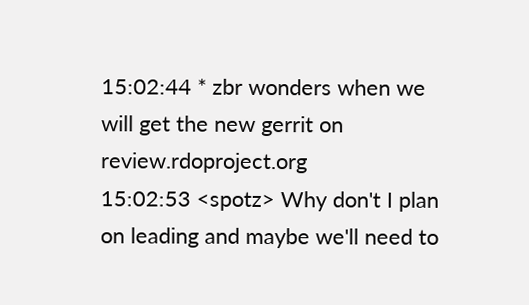15:02:44 * zbr wonders when we will get the new gerrit on review.rdoproject.org
15:02:53 <spotz> Why don't I plan on leading and maybe we'll need to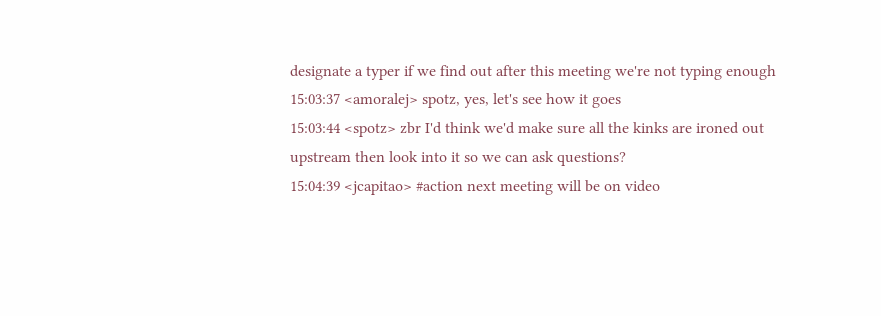designate a typer if we find out after this meeting we're not typing enough
15:03:37 <amoralej> spotz, yes, let's see how it goes
15:03:44 <spotz> zbr I'd think we'd make sure all the kinks are ironed out upstream then look into it so we can ask questions?
15:04:39 <jcapitao> #action next meeting will be on video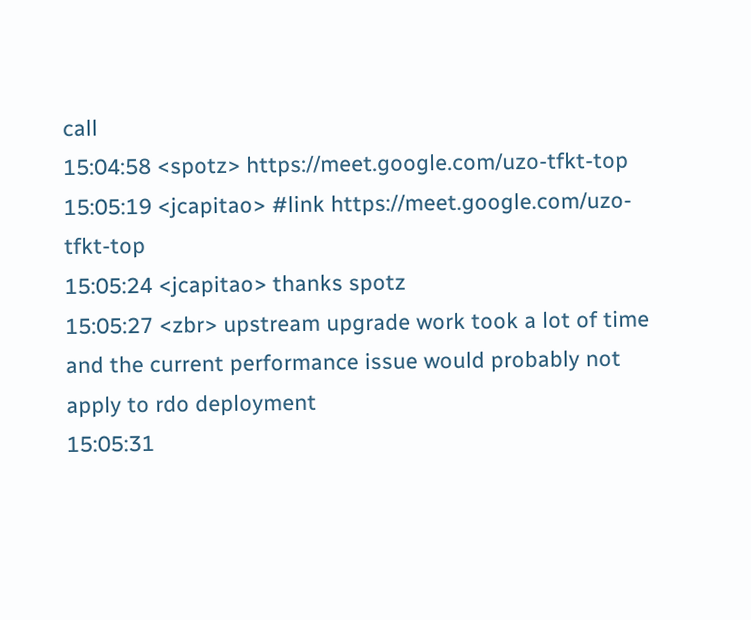call
15:04:58 <spotz> https://meet.google.com/uzo-tfkt-top
15:05:19 <jcapitao> #link https://meet.google.com/uzo-tfkt-top
15:05:24 <jcapitao> thanks spotz
15:05:27 <zbr> upstream upgrade work took a lot of time and the current performance issue would probably not apply to rdo deployment
15:05:31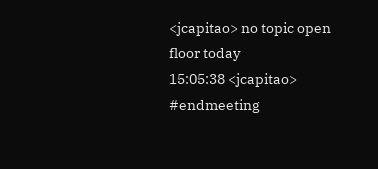<jcapitao> no topic open floor today
15:05:38 <jcapitao> #endmeeting